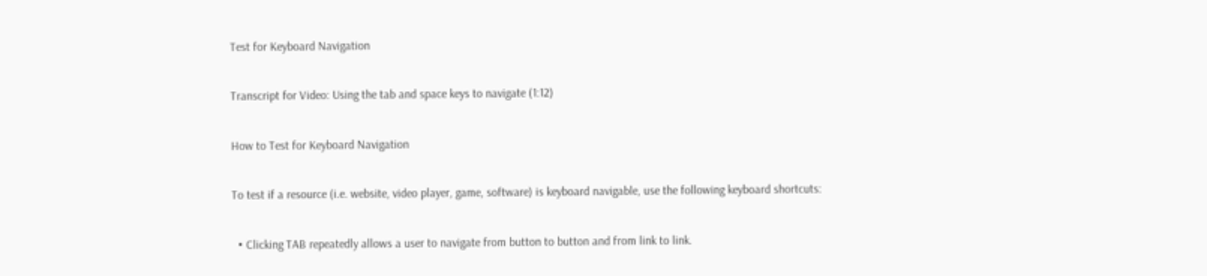Test for Keyboard Navigation

Transcript for Video: Using the tab and space keys to navigate (1:12)

How to Test for Keyboard Navigation

To test if a resource (i.e. website, video player, game, software) is keyboard navigable, use the following keyboard shortcuts:

  • Clicking TAB repeatedly allows a user to navigate from button to button and from link to link.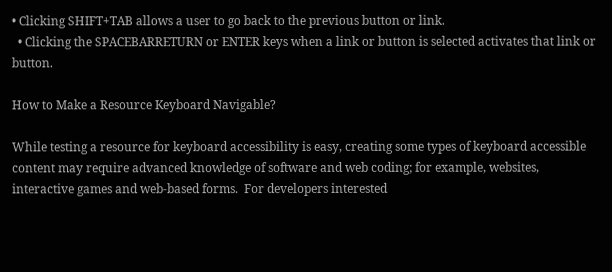• Clicking SHIFT+TAB allows a user to go back to the previous button or link.
  • Clicking the SPACEBARRETURN or ENTER keys when a link or button is selected activates that link or button.

How to Make a Resource Keyboard Navigable?

While testing a resource for keyboard accessibility is easy, creating some types of keyboard accessible content may require advanced knowledge of software and web coding; for example, websites, interactive games and web-based forms.  For developers interested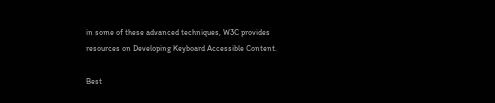in some of these advanced techniques, W3C provides resources on Developing Keyboard Accessible Content.

Best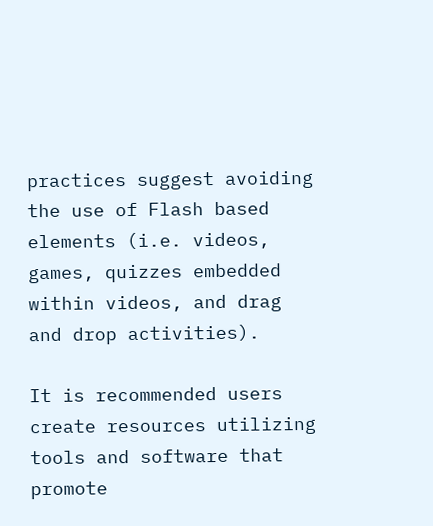practices suggest avoiding the use of Flash based elements (i.e. videos, games, quizzes embedded within videos, and drag and drop activities).

It is recommended users create resources utilizing tools and software that promote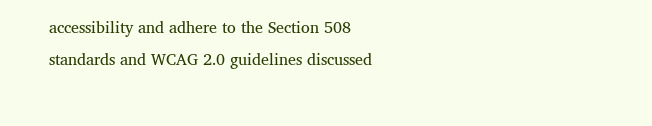accessibility and adhere to the Section 508 standards and WCAG 2.0 guidelines discussed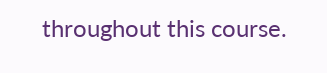throughout this course.